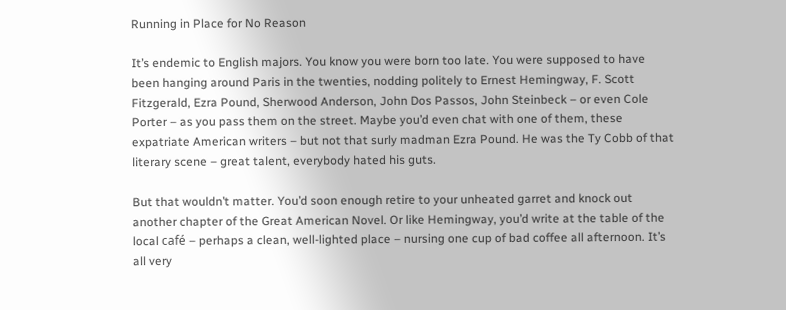Running in Place for No Reason

It’s endemic to English majors. You know you were born too late. You were supposed to have been hanging around Paris in the twenties, nodding politely to Ernest Hemingway, F. Scott Fitzgerald, Ezra Pound, Sherwood Anderson, John Dos Passos, John Steinbeck – or even Cole Porter – as you pass them on the street. Maybe you’d even chat with one of them, these expatriate American writers – but not that surly madman Ezra Pound. He was the Ty Cobb of that literary scene – great talent, everybody hated his guts.

But that wouldn’t matter. You’d soon enough retire to your unheated garret and knock out another chapter of the Great American Novel. Or like Hemingway, you’d write at the table of the local café – perhaps a clean, well-lighted place – nursing one cup of bad coffee all afternoon. It’s all very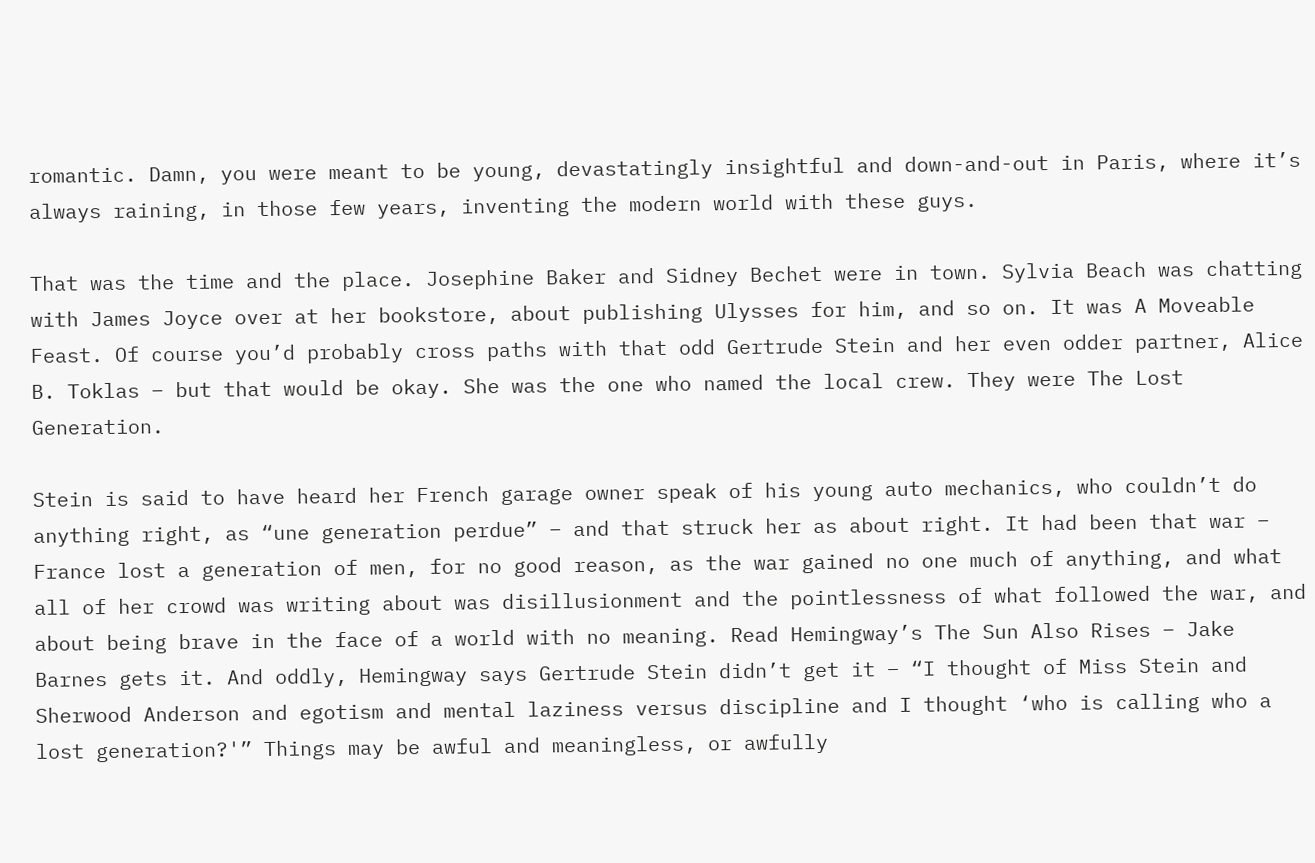romantic. Damn, you were meant to be young, devastatingly insightful and down-and-out in Paris, where it’s always raining, in those few years, inventing the modern world with these guys.

That was the time and the place. Josephine Baker and Sidney Bechet were in town. Sylvia Beach was chatting with James Joyce over at her bookstore, about publishing Ulysses for him, and so on. It was A Moveable Feast. Of course you’d probably cross paths with that odd Gertrude Stein and her even odder partner, Alice B. Toklas – but that would be okay. She was the one who named the local crew. They were The Lost Generation.

Stein is said to have heard her French garage owner speak of his young auto mechanics, who couldn’t do anything right, as “une generation perdue” – and that struck her as about right. It had been that war – France lost a generation of men, for no good reason, as the war gained no one much of anything, and what all of her crowd was writing about was disillusionment and the pointlessness of what followed the war, and about being brave in the face of a world with no meaning. Read Hemingway’s The Sun Also Rises – Jake Barnes gets it. And oddly, Hemingway says Gertrude Stein didn’t get it – “I thought of Miss Stein and Sherwood Anderson and egotism and mental laziness versus discipline and I thought ‘who is calling who a lost generation?'” Things may be awful and meaningless, or awfully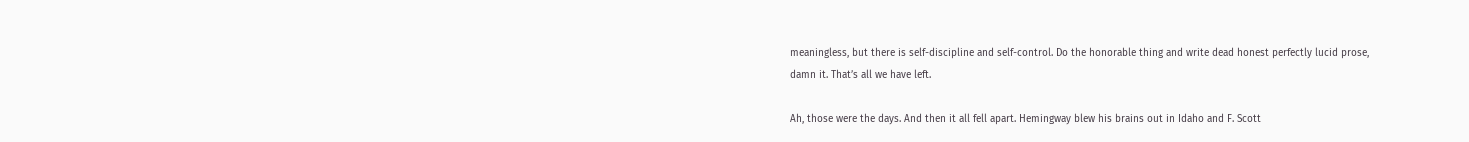meaningless, but there is self-discipline and self-control. Do the honorable thing and write dead honest perfectly lucid prose, damn it. That’s all we have left.

Ah, those were the days. And then it all fell apart. Hemingway blew his brains out in Idaho and F. Scott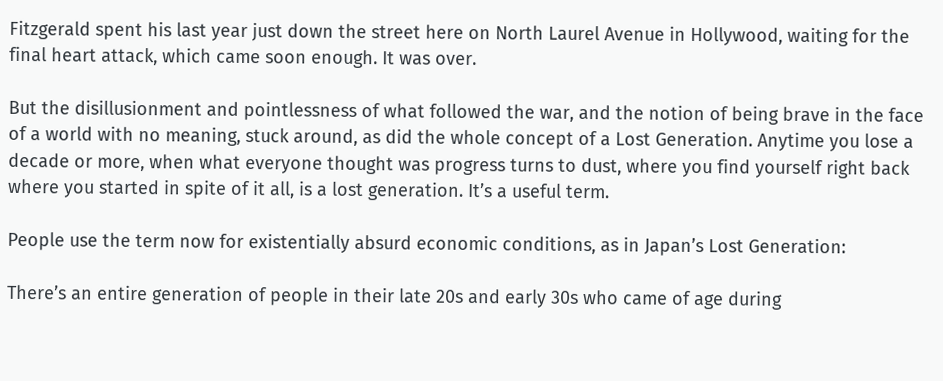Fitzgerald spent his last year just down the street here on North Laurel Avenue in Hollywood, waiting for the final heart attack, which came soon enough. It was over.

But the disillusionment and pointlessness of what followed the war, and the notion of being brave in the face of a world with no meaning, stuck around, as did the whole concept of a Lost Generation. Anytime you lose a decade or more, when what everyone thought was progress turns to dust, where you find yourself right back where you started in spite of it all, is a lost generation. It’s a useful term.

People use the term now for existentially absurd economic conditions, as in Japan’s Lost Generation:

There’s an entire generation of people in their late 20s and early 30s who came of age during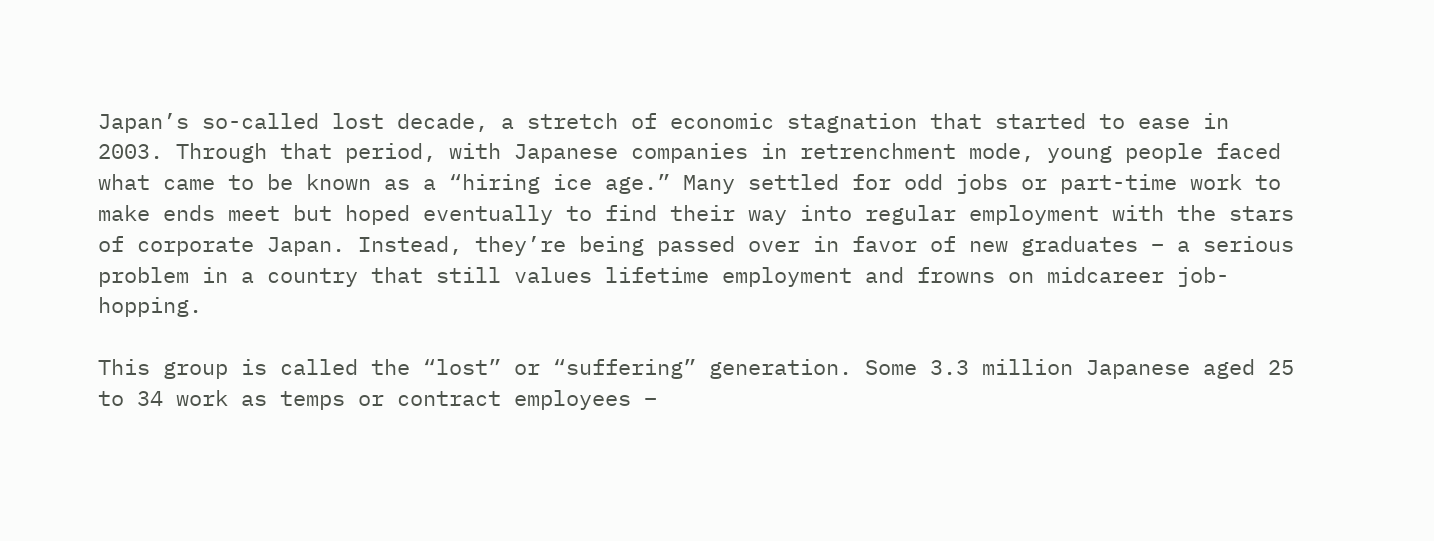Japan’s so-called lost decade, a stretch of economic stagnation that started to ease in 2003. Through that period, with Japanese companies in retrenchment mode, young people faced what came to be known as a “hiring ice age.” Many settled for odd jobs or part-time work to make ends meet but hoped eventually to find their way into regular employment with the stars of corporate Japan. Instead, they’re being passed over in favor of new graduates – a serious problem in a country that still values lifetime employment and frowns on midcareer job-hopping.

This group is called the “lost” or “suffering” generation. Some 3.3 million Japanese aged 25 to 34 work as temps or contract employees –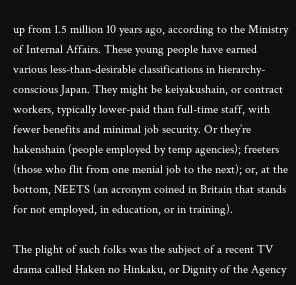up from 1.5 million 10 years ago, according to the Ministry of Internal Affairs. These young people have earned various less-than-desirable classifications in hierarchy-conscious Japan. They might be keiyakushain, or contract workers, typically lower-paid than full-time staff, with fewer benefits and minimal job security. Or they’re hakenshain (people employed by temp agencies); freeters (those who flit from one menial job to the next); or, at the bottom, NEETS (an acronym coined in Britain that stands for not employed, in education, or in training).

The plight of such folks was the subject of a recent TV drama called Haken no Hinkaku, or Dignity of the Agency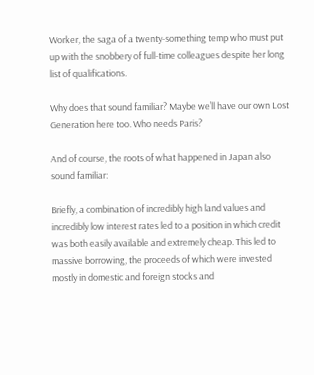Worker, the saga of a twenty-something temp who must put up with the snobbery of full-time colleagues despite her long list of qualifications.

Why does that sound familiar? Maybe we’ll have our own Lost Generation here too. Who needs Paris?

And of course, the roots of what happened in Japan also sound familiar:

Briefly, a combination of incredibly high land values and incredibly low interest rates led to a position in which credit was both easily available and extremely cheap. This led to massive borrowing, the proceeds of which were invested mostly in domestic and foreign stocks and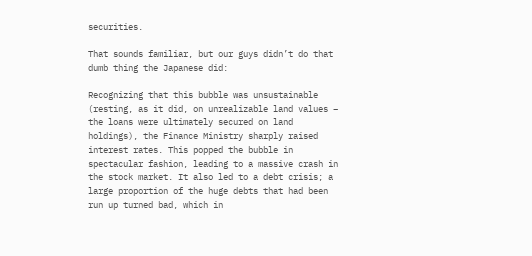securities.

That sounds familiar, but our guys didn’t do that dumb thing the Japanese did:

Recognizing that this bubble was unsustainable (resting, as it did, on unrealizable land values – the loans were ultimately secured on land holdings), the Finance Ministry sharply raised interest rates. This popped the bubble in spectacular fashion, leading to a massive crash in the stock market. It also led to a debt crisis; a large proportion of the huge debts that had been run up turned bad, which in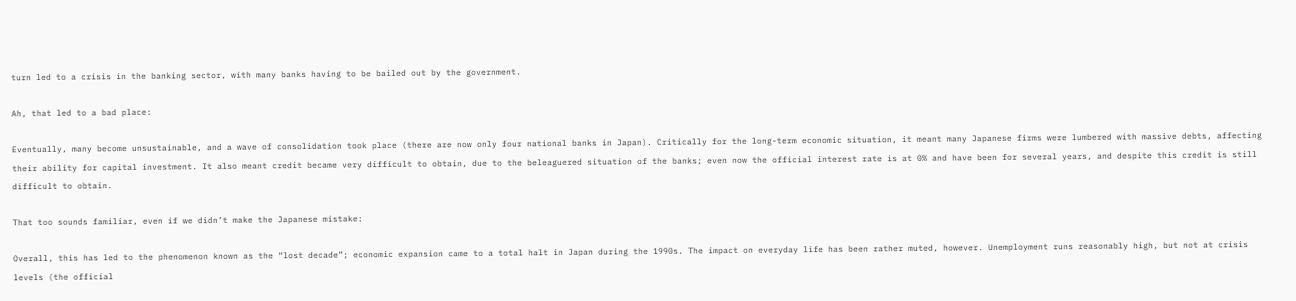turn led to a crisis in the banking sector, with many banks having to be bailed out by the government.

Ah, that led to a bad place:

Eventually, many become unsustainable, and a wave of consolidation took place (there are now only four national banks in Japan). Critically for the long-term economic situation, it meant many Japanese firms were lumbered with massive debts, affecting their ability for capital investment. It also meant credit became very difficult to obtain, due to the beleaguered situation of the banks; even now the official interest rate is at 0% and have been for several years, and despite this credit is still difficult to obtain.

That too sounds familiar, even if we didn’t make the Japanese mistake:

Overall, this has led to the phenomenon known as the “lost decade”; economic expansion came to a total halt in Japan during the 1990s. The impact on everyday life has been rather muted, however. Unemployment runs reasonably high, but not at crisis levels (the official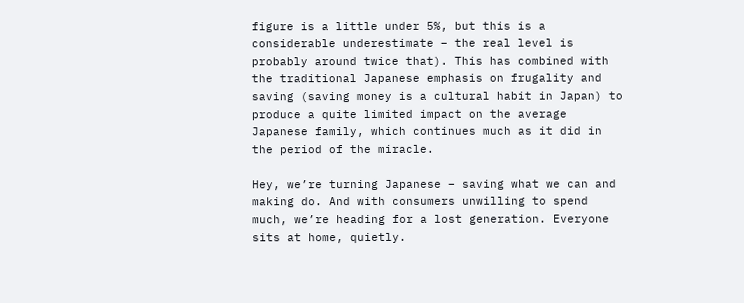figure is a little under 5%, but this is a considerable underestimate – the real level is probably around twice that). This has combined with the traditional Japanese emphasis on frugality and saving (saving money is a cultural habit in Japan) to produce a quite limited impact on the average Japanese family, which continues much as it did in the period of the miracle.

Hey, we’re turning Japanese – saving what we can and making do. And with consumers unwilling to spend much, we’re heading for a lost generation. Everyone sits at home, quietly.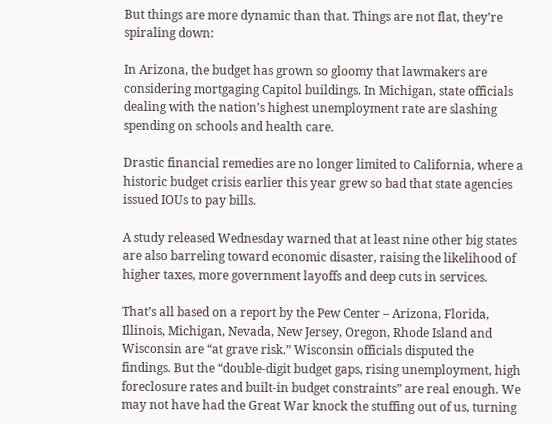But things are more dynamic than that. Things are not flat, they’re spiraling down:

In Arizona, the budget has grown so gloomy that lawmakers are considering mortgaging Capitol buildings. In Michigan, state officials dealing with the nation’s highest unemployment rate are slashing spending on schools and health care.

Drastic financial remedies are no longer limited to California, where a historic budget crisis earlier this year grew so bad that state agencies issued IOUs to pay bills.

A study released Wednesday warned that at least nine other big states are also barreling toward economic disaster, raising the likelihood of higher taxes, more government layoffs and deep cuts in services.

That’s all based on a report by the Pew Center – Arizona, Florida, Illinois, Michigan, Nevada, New Jersey, Oregon, Rhode Island and Wisconsin are “at grave risk.” Wisconsin officials disputed the findings. But the “double-digit budget gaps, rising unemployment, high foreclosure rates and built-in budget constraints” are real enough. We may not have had the Great War knock the stuffing out of us, turning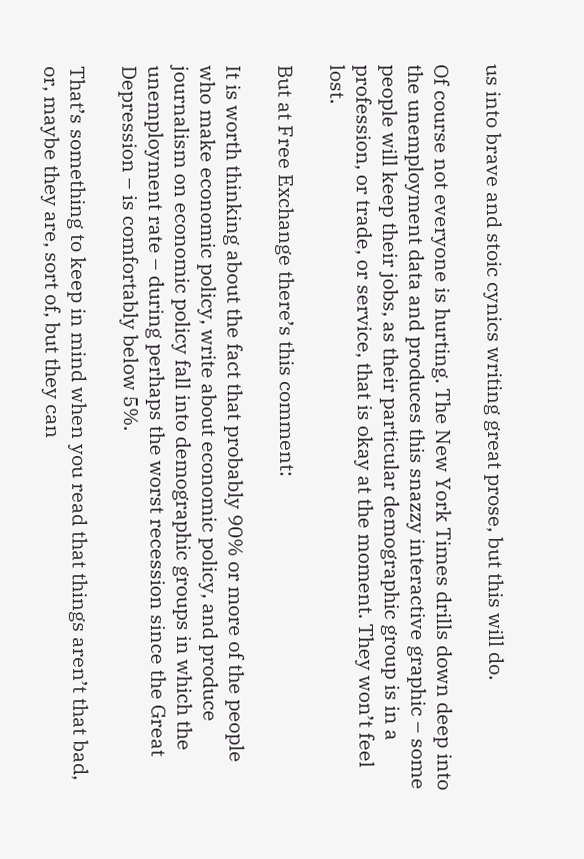us into brave and stoic cynics writing great prose, but this will do.

Of course not everyone is hurting. The New York Times drills down deep into the unemployment data and produces this snazzy interactive graphic – some people will keep their jobs, as their particular demographic group is in a profession, or trade, or service, that is okay at the moment. They won’t feel lost.

But at Free Exchange there’s this comment:

It is worth thinking about the fact that probably 90% or more of the people who make economic policy, write about economic policy, and produce journalism on economic policy fall into demographic groups in which the unemployment rate – during perhaps the worst recession since the Great Depression – is comfortably below 5%.

That’s something to keep in mind when you read that things aren’t that bad, or, maybe they are, sort of, but they can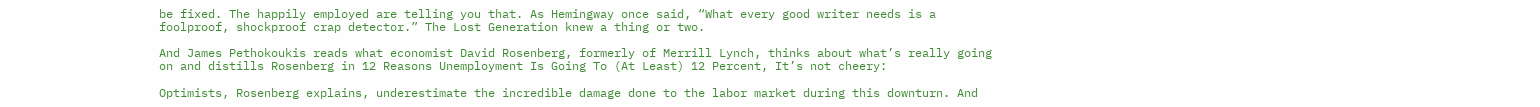be fixed. The happily employed are telling you that. As Hemingway once said, “What every good writer needs is a foolproof, shockproof crap detector.” The Lost Generation knew a thing or two.

And James Pethokoukis reads what economist David Rosenberg, formerly of Merrill Lynch, thinks about what’s really going on and distills Rosenberg in 12 Reasons Unemployment Is Going To (At Least) 12 Percent, It’s not cheery:

Optimists, Rosenberg explains, underestimate the incredible damage done to the labor market during this downturn. And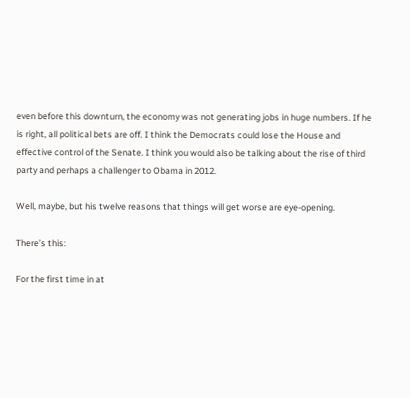even before this downturn, the economy was not generating jobs in huge numbers. If he is right, all political bets are off. I think the Democrats could lose the House and effective control of the Senate. I think you would also be talking about the rise of third party and perhaps a challenger to Obama in 2012.

Well, maybe, but his twelve reasons that things will get worse are eye-opening.

There’s this:

For the first time in at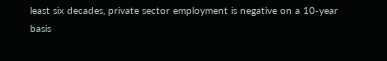least six decades, private sector employment is negative on a 10-year basis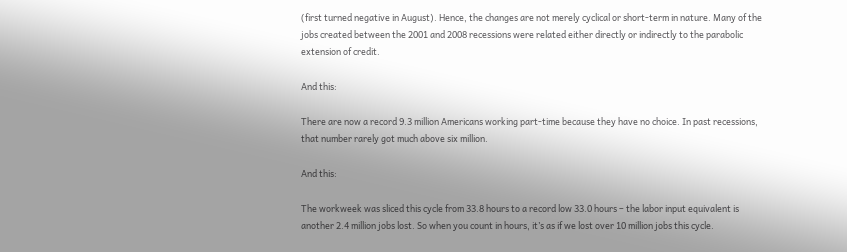(first turned negative in August). Hence, the changes are not merely cyclical or short-term in nature. Many of the jobs created between the 2001 and 2008 recessions were related either directly or indirectly to the parabolic extension of credit.

And this:

There are now a record 9.3 million Americans working part-time because they have no choice. In past recessions, that number rarely got much above six million.

And this:

The workweek was sliced this cycle from 33.8 hours to a record low 33.0 hours – the labor input equivalent is another 2.4 million jobs lost. So when you count in hours, it’s as if we lost over 10 million jobs this cycle.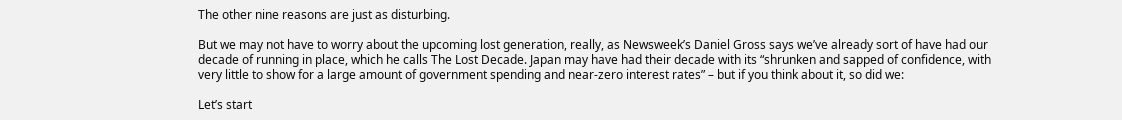The other nine reasons are just as disturbing.

But we may not have to worry about the upcoming lost generation, really, as Newsweek’s Daniel Gross says we’ve already sort of have had our decade of running in place, which he calls The Lost Decade. Japan may have had their decade with its “shrunken and sapped of confidence, with very little to show for a large amount of government spending and near-zero interest rates” – but if you think about it, so did we:

Let’s start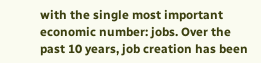with the single most important economic number: jobs. Over the past 10 years, job creation has been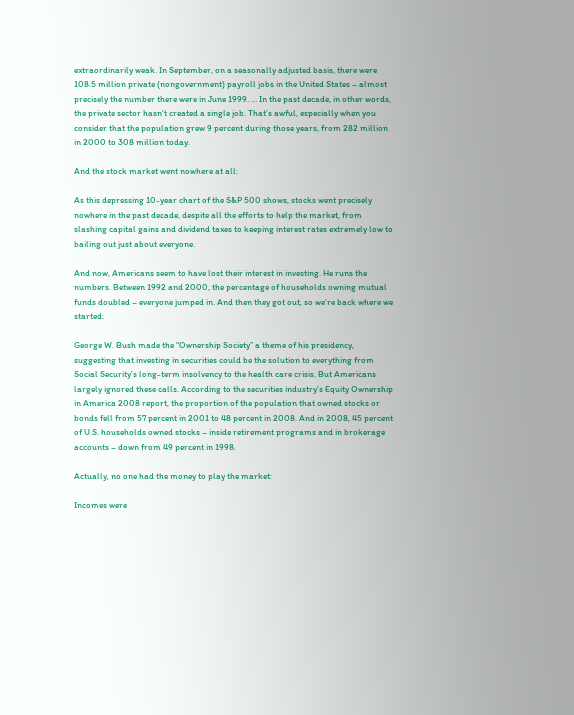extraordinarily weak. In September, on a seasonally adjusted basis, there were 108.5 million private (nongovernment) payroll jobs in the United States – almost precisely the number there were in June 1999. … In the past decade, in other words, the private sector hasn’t created a single job. That’s awful, especially when you consider that the population grew 9 percent during those years, from 282 million in 2000 to 308 million today.

And the stock market went nowhere at all:

As this depressing 10-year chart of the S&P 500 shows, stocks went precisely nowhere in the past decade, despite all the efforts to help the market, from slashing capital gains and dividend taxes to keeping interest rates extremely low to bailing out just about everyone.

And now, Americans seem to have lost their interest in investing. He runs the numbers. Between 1992 and 2000, the percentage of households owning mutual funds doubled – everyone jumped in. And then they got out, so we’re back where we started:

George W. Bush made the “Ownership Society” a theme of his presidency, suggesting that investing in securities could be the solution to everything from Social Security’s long-term insolvency to the health care crisis. But Americans largely ignored these calls. According to the securities industry’s Equity Ownership in America 2008 report, the proportion of the population that owned stocks or bonds fell from 57 percent in 2001 to 48 percent in 2008. And in 2008, 45 percent of U.S. households owned stocks – inside retirement programs and in brokerage accounts – down from 49 percent in 1998.

Actually, no one had the money to play the market:

Incomes were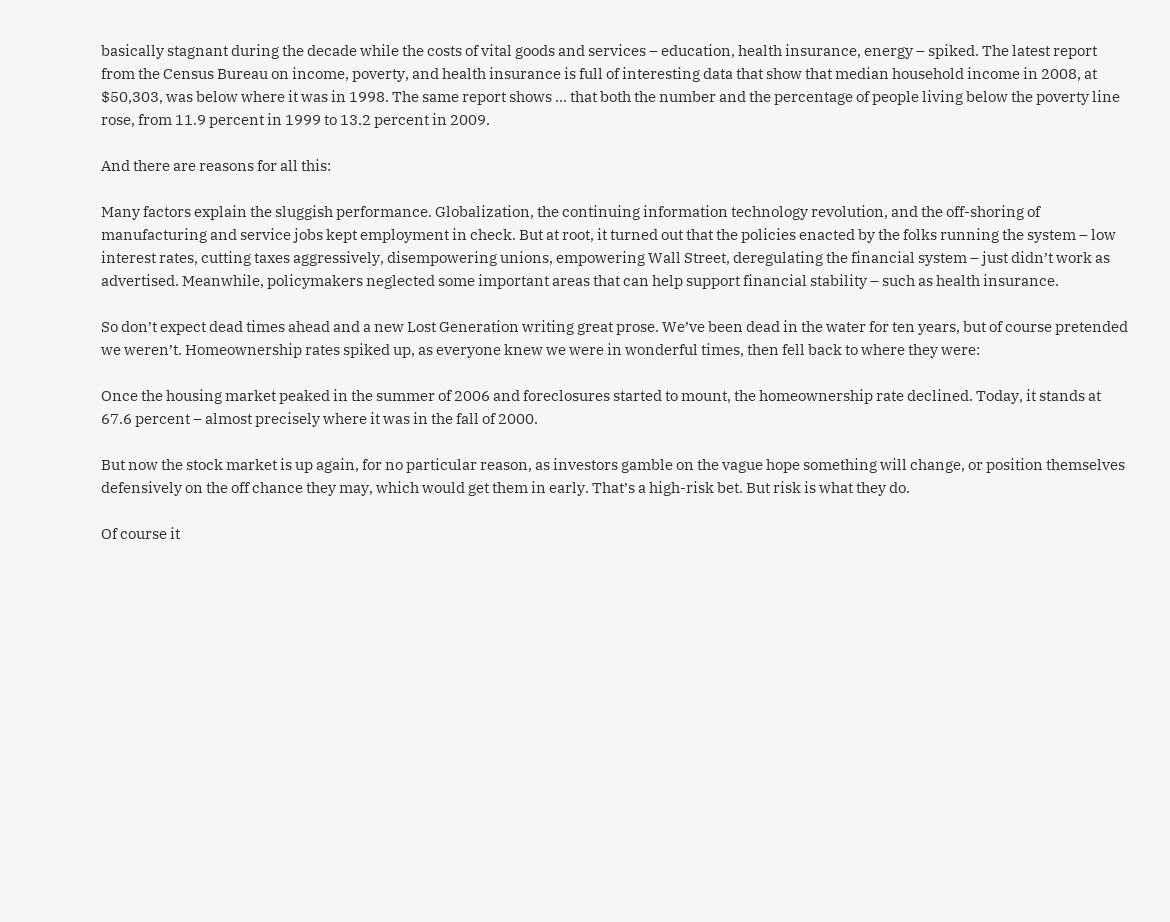basically stagnant during the decade while the costs of vital goods and services – education, health insurance, energy – spiked. The latest report from the Census Bureau on income, poverty, and health insurance is full of interesting data that show that median household income in 2008, at $50,303, was below where it was in 1998. The same report shows … that both the number and the percentage of people living below the poverty line rose, from 11.9 percent in 1999 to 13.2 percent in 2009.

And there are reasons for all this:

Many factors explain the sluggish performance. Globalization, the continuing information technology revolution, and the off-shoring of manufacturing and service jobs kept employment in check. But at root, it turned out that the policies enacted by the folks running the system – low interest rates, cutting taxes aggressively, disempowering unions, empowering Wall Street, deregulating the financial system – just didn’t work as advertised. Meanwhile, policymakers neglected some important areas that can help support financial stability – such as health insurance.

So don’t expect dead times ahead and a new Lost Generation writing great prose. We’ve been dead in the water for ten years, but of course pretended we weren’t. Homeownership rates spiked up, as everyone knew we were in wonderful times, then fell back to where they were:

Once the housing market peaked in the summer of 2006 and foreclosures started to mount, the homeownership rate declined. Today, it stands at 67.6 percent – almost precisely where it was in the fall of 2000.

But now the stock market is up again, for no particular reason, as investors gamble on the vague hope something will change, or position themselves defensively on the off chance they may, which would get them in early. That’s a high-risk bet. But risk is what they do.

Of course it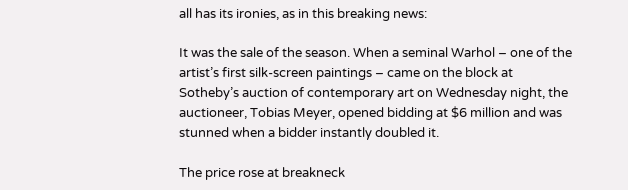all has its ironies, as in this breaking news:

It was the sale of the season. When a seminal Warhol – one of the artist’s first silk-screen paintings – came on the block at Sotheby’s auction of contemporary art on Wednesday night, the auctioneer, Tobias Meyer, opened bidding at $6 million and was stunned when a bidder instantly doubled it.

The price rose at breakneck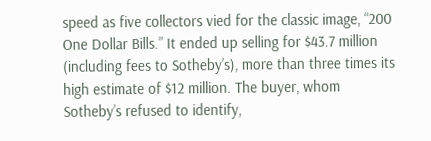speed as five collectors vied for the classic image, “200 One Dollar Bills.” It ended up selling for $43.7 million (including fees to Sotheby’s), more than three times its high estimate of $12 million. The buyer, whom Sotheby’s refused to identify,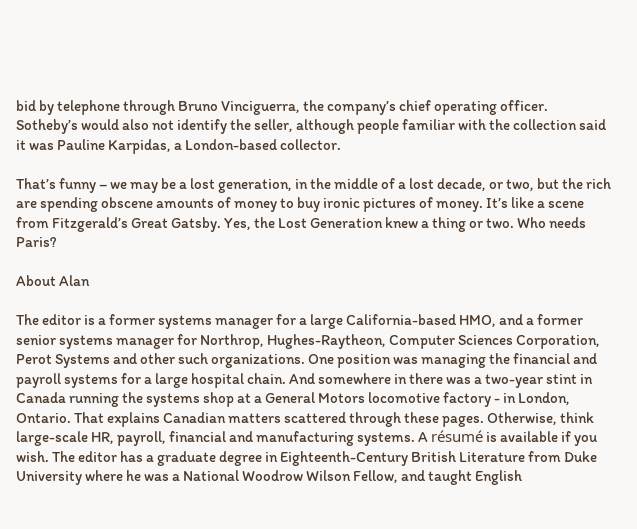bid by telephone through Bruno Vinciguerra, the company’s chief operating officer. Sotheby’s would also not identify the seller, although people familiar with the collection said it was Pauline Karpidas, a London-based collector.

That’s funny – we may be a lost generation, in the middle of a lost decade, or two, but the rich are spending obscene amounts of money to buy ironic pictures of money. It’s like a scene from Fitzgerald’s Great Gatsby. Yes, the Lost Generation knew a thing or two. Who needs Paris?

About Alan

The editor is a former systems manager for a large California-based HMO, and a former senior systems manager for Northrop, Hughes-Raytheon, Computer Sciences Corporation, Perot Systems and other such organizations. One position was managing the financial and payroll systems for a large hospital chain. And somewhere in there was a two-year stint in Canada running the systems shop at a General Motors locomotive factory - in London, Ontario. That explains Canadian matters scattered through these pages. Otherwise, think large-scale HR, payroll, financial and manufacturing systems. A résumé is available if you wish. The editor has a graduate degree in Eighteenth-Century British Literature from Duke University where he was a National Woodrow Wilson Fellow, and taught English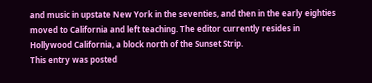and music in upstate New York in the seventies, and then in the early eighties moved to California and left teaching. The editor currently resides in Hollywood California, a block north of the Sunset Strip.
This entry was posted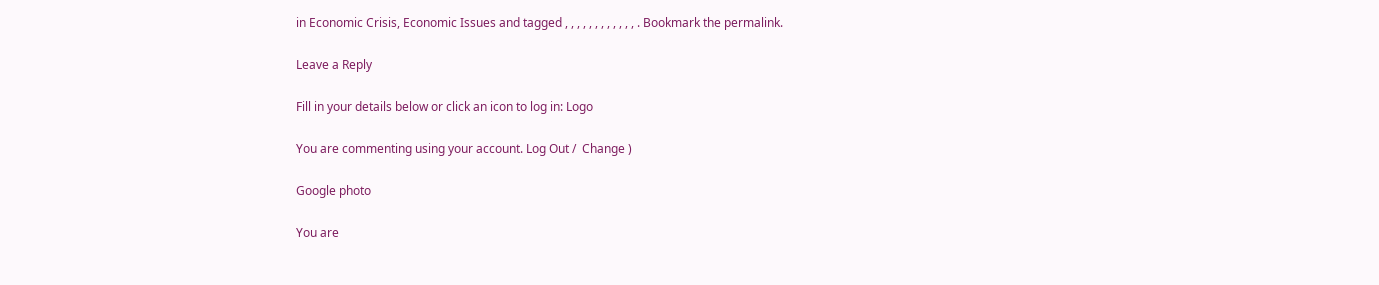in Economic Crisis, Economic Issues and tagged , , , , , , , , , , , , . Bookmark the permalink.

Leave a Reply

Fill in your details below or click an icon to log in: Logo

You are commenting using your account. Log Out /  Change )

Google photo

You are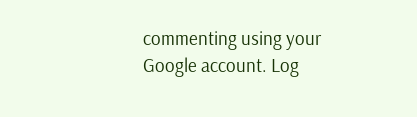commenting using your Google account. Log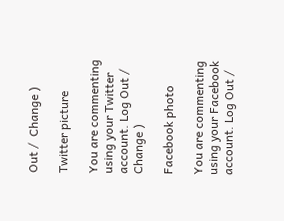Out /  Change )

Twitter picture

You are commenting using your Twitter account. Log Out /  Change )

Facebook photo

You are commenting using your Facebook account. Log Out /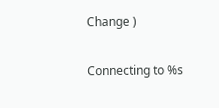Change )

Connecting to %s